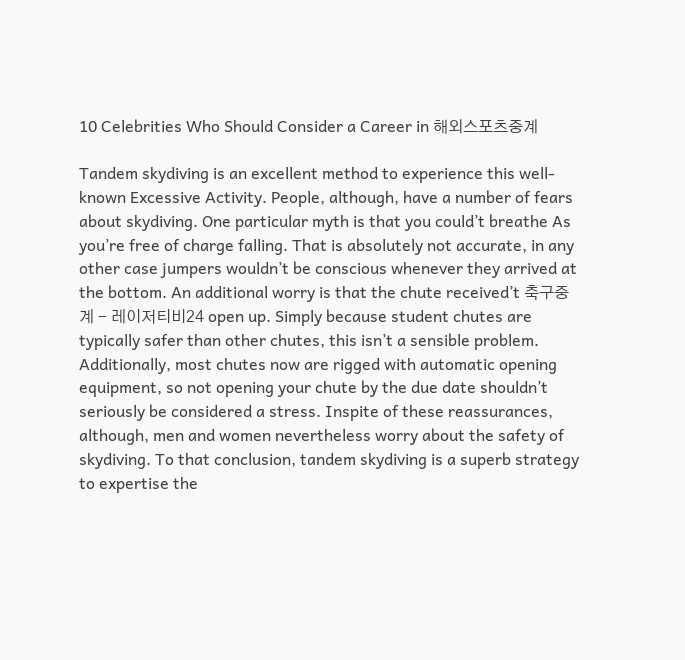10 Celebrities Who Should Consider a Career in 해외스포츠중계

Tandem skydiving is an excellent method to experience this well-known Excessive Activity. People, although, have a number of fears about skydiving. One particular myth is that you could’t breathe As you’re free of charge falling. That is absolutely not accurate, in any other case jumpers wouldn’t be conscious whenever they arrived at the bottom. An additional worry is that the chute received’t 축구중계 - 레이저티비24 open up. Simply because student chutes are typically safer than other chutes, this isn’t a sensible problem. Additionally, most chutes now are rigged with automatic opening equipment, so not opening your chute by the due date shouldn’t seriously be considered a stress. Inspite of these reassurances, although, men and women nevertheless worry about the safety of skydiving. To that conclusion, tandem skydiving is a superb strategy to expertise the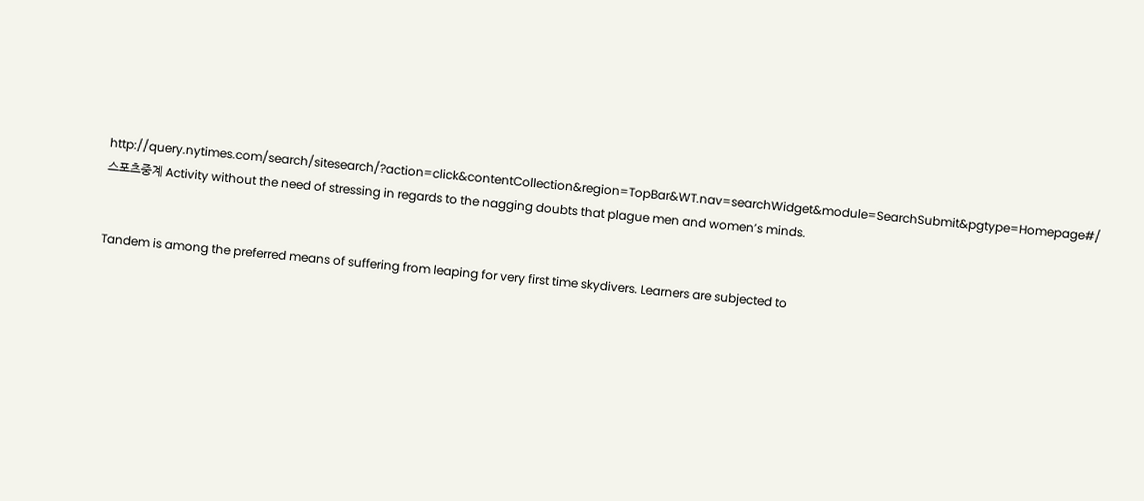http://query.nytimes.com/search/sitesearch/?action=click&contentCollection&region=TopBar&WT.nav=searchWidget&module=SearchSubmit&pgtype=Homepage#/스포츠중계 Activity without the need of stressing in regards to the nagging doubts that plague men and women’s minds.


Tandem is among the preferred means of suffering from leaping for very first time skydivers. Learners are subjected to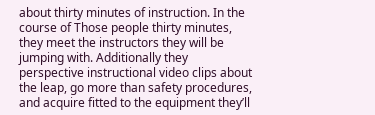about thirty minutes of instruction. In the course of Those people thirty minutes, they meet the instructors they will be jumping with. Additionally they perspective instructional video clips about the leap, go more than safety procedures, and acquire fitted to the equipment they’ll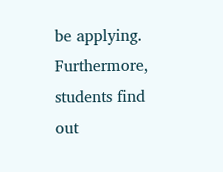be applying. Furthermore, students find out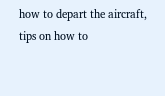how to depart the aircraft, tips on how to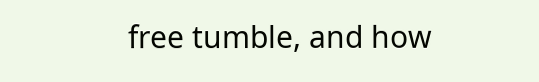free tumble, and how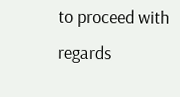to proceed with regards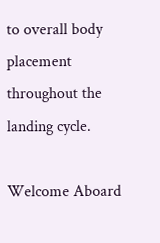to overall body placement throughout the landing cycle.

Welcome Aboard